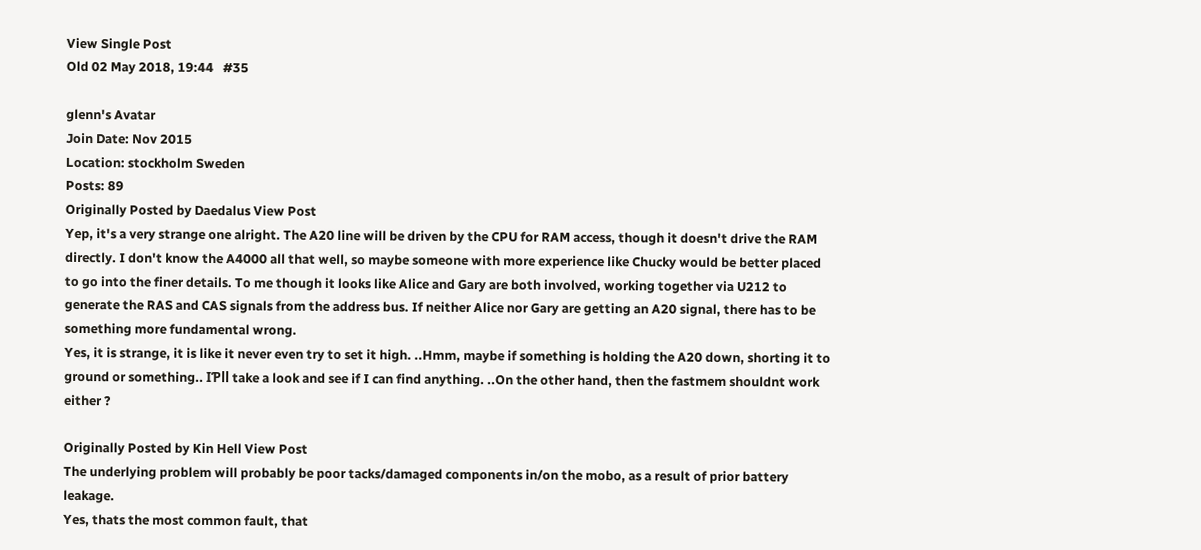View Single Post
Old 02 May 2018, 19:44   #35

glenn's Avatar
Join Date: Nov 2015
Location: stockholm Sweden
Posts: 89
Originally Posted by Daedalus View Post
Yep, it's a very strange one alright. The A20 line will be driven by the CPU for RAM access, though it doesn't drive the RAM directly. I don't know the A4000 all that well, so maybe someone with more experience like Chucky would be better placed to go into the finer details. To me though it looks like Alice and Gary are both involved, working together via U212 to generate the RAS and CAS signals from the address bus. If neither Alice nor Gary are getting an A20 signal, there has to be something more fundamental wrong.
Yes, it is strange, it is like it never even try to set it high. ..Hmm, maybe if something is holding the A20 down, shorting it to ground or something.. IƤll take a look and see if I can find anything. ..On the other hand, then the fastmem shouldnt work either ?

Originally Posted by Kin Hell View Post
The underlying problem will probably be poor tacks/damaged components in/on the mobo, as a result of prior battery leakage.
Yes, thats the most common fault, that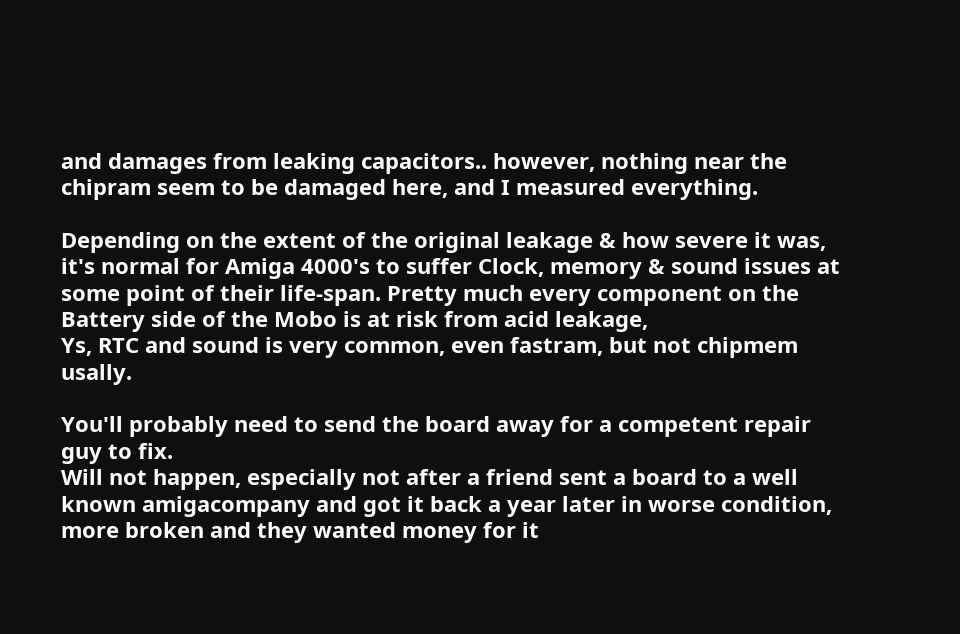and damages from leaking capacitors.. however, nothing near the chipram seem to be damaged here, and I measured everything.

Depending on the extent of the original leakage & how severe it was, it's normal for Amiga 4000's to suffer Clock, memory & sound issues at some point of their life-span. Pretty much every component on the Battery side of the Mobo is at risk from acid leakage,
Ys, RTC and sound is very common, even fastram, but not chipmem usally.

You'll probably need to send the board away for a competent repair guy to fix.
Will not happen, especially not after a friend sent a board to a well known amigacompany and got it back a year later in worse condition, more broken and they wanted money for it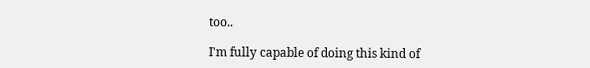too..

I'm fully capable of doing this kind of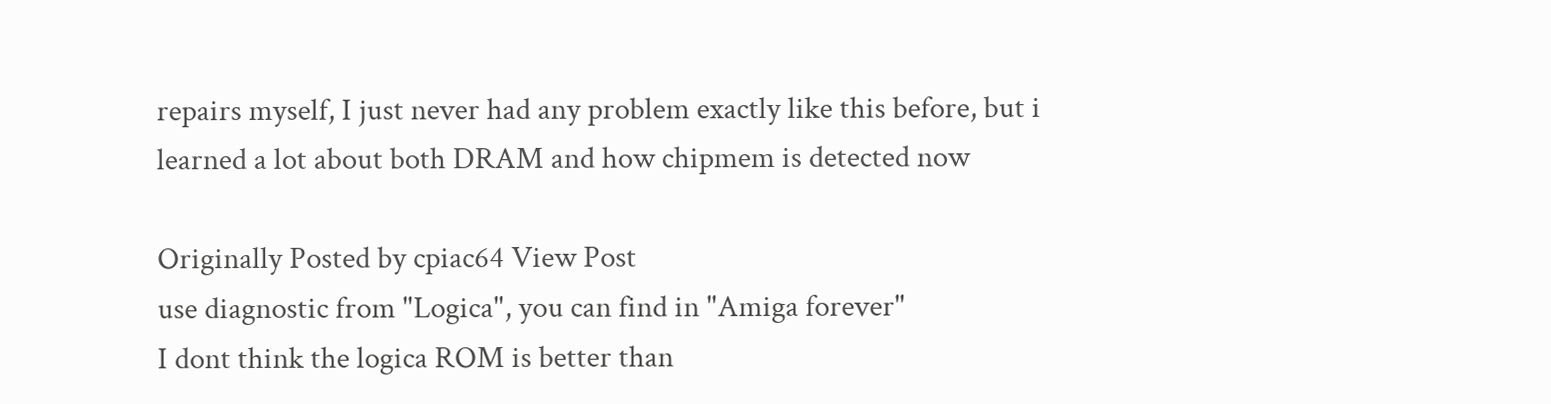repairs myself, I just never had any problem exactly like this before, but i learned a lot about both DRAM and how chipmem is detected now

Originally Posted by cpiac64 View Post
use diagnostic from "Logica", you can find in "Amiga forever"
I dont think the logica ROM is better than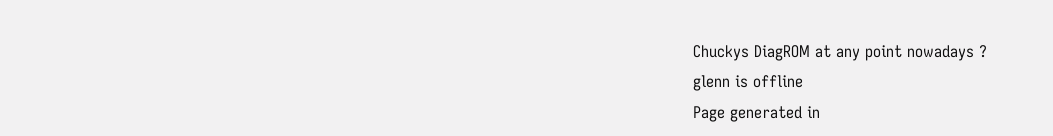Chuckys DiagROM at any point nowadays ?
glenn is offline
Page generated in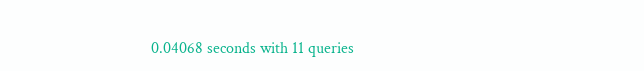0.04068 seconds with 11 queries